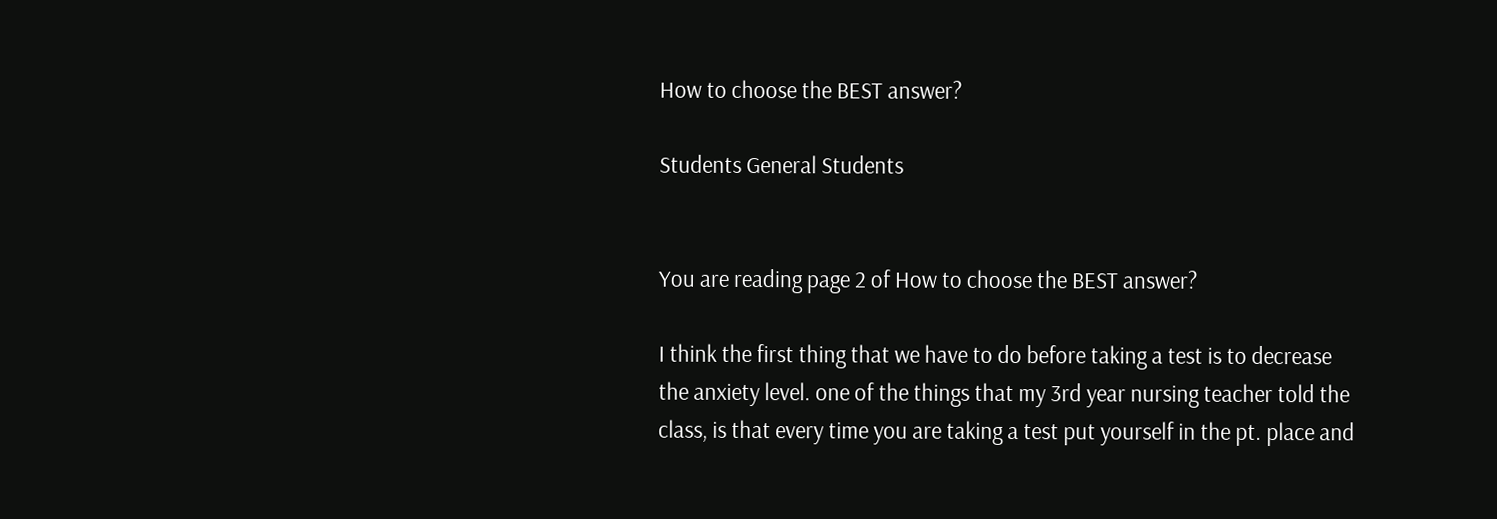How to choose the BEST answer?

Students General Students


You are reading page 2 of How to choose the BEST answer?

I think the first thing that we have to do before taking a test is to decrease the anxiety level. one of the things that my 3rd year nursing teacher told the class, is that every time you are taking a test put yourself in the pt. place and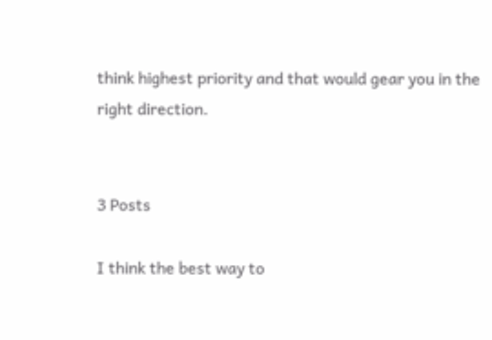think highest priority and that would gear you in the right direction.


3 Posts

I think the best way to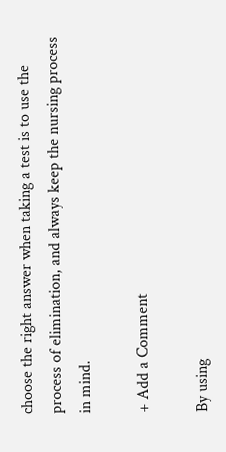choose the right answer when taking a test is to use the process of elimination, and always keep the nursing process in mind.

+ Add a Comment

By using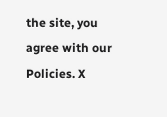the site, you agree with our Policies. X